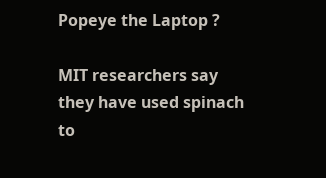Popeye the Laptop ?

MIT researchers say they have used spinach to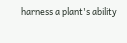harness a plant's ability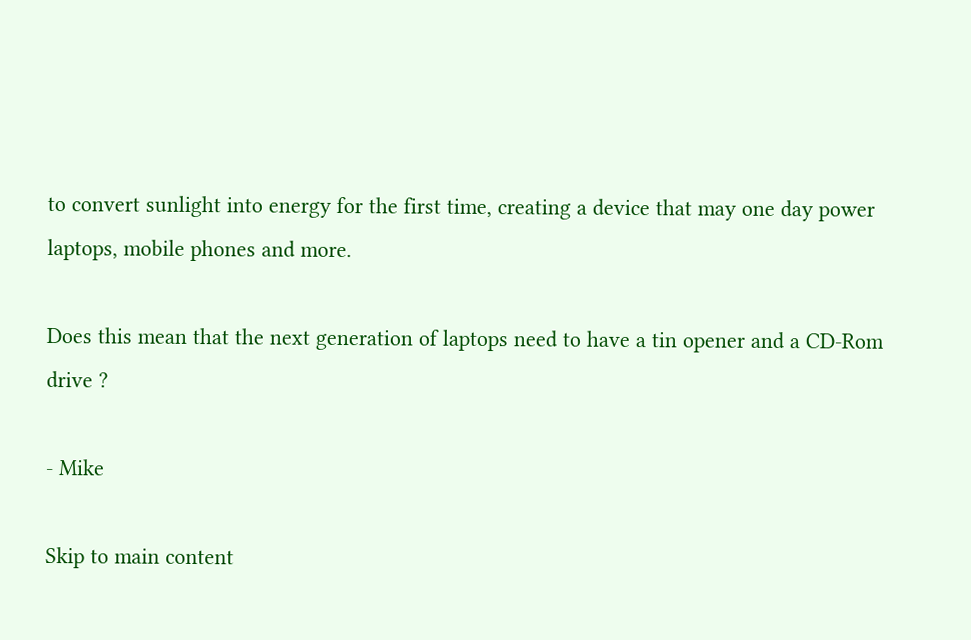to convert sunlight into energy for the first time, creating a device that may one day power laptops, mobile phones and more.

Does this mean that the next generation of laptops need to have a tin opener and a CD-Rom drive ?

- Mike

Skip to main content